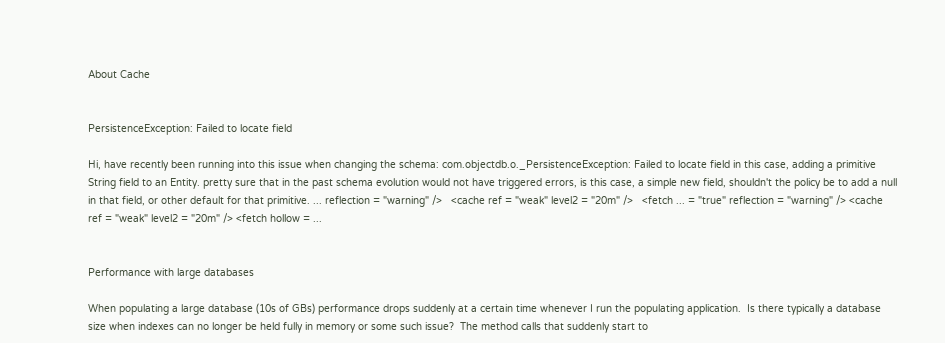About Cache


PersistenceException: Failed to locate field

Hi, have recently been running into this issue when changing the schema: com.objectdb.o._PersistenceException: Failed to locate field in this case, adding a primitive String field to an Entity. pretty sure that in the past schema evolution would not have triggered errors, is this case, a simple new field, shouldn't the policy be to add a null in that field, or other default for that primitive. ... reflection = "warning" />   <cache ref = "weak" level2 = "20m" />   <fetch ... = "true" reflection = "warning" /> <cache ref = "weak" level2 = "20m" /> <fetch hollow = ...


Performance with large databases

When populating a large database (10s of GBs) performance drops suddenly at a certain time whenever I run the populating application.  Is there typically a database size when indexes can no longer be held fully in memory or some such issue?  The method calls that suddenly start to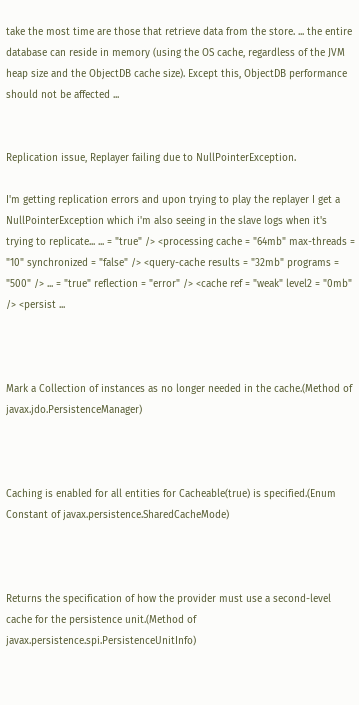take the most time are those that retrieve data from the store. ... the entire database can reside in memory (using the OS cache, regardless of the JVM heap size and the ObjectDB cache size). Except this, ObjectDB performance should not be affected ...


Replication issue, Replayer failing due to NullPointerException.

I'm getting replication errors and upon trying to play the replayer I get a NullPointerException which i'm also seeing in the slave logs when it's trying to replicate... ... = "true" /> <processing cache = "64mb" max-threads = "10" synchronized = "false" /> <query-cache results = "32mb" programs = "500" /> ... = "true" reflection = "error" /> <cache ref = "weak" level2 = "0mb" /> <persist ...



Mark a Collection of instances as no longer needed in the cache.(Method of javax.jdo.PersistenceManager)



Caching is enabled for all entities for Cacheable(true) is specified.(Enum Constant of javax.persistence.SharedCacheMode)



Returns the specification of how the provider must use a second-level cache for the persistence unit.(Method of javax.persistence.spi.PersistenceUnitInfo)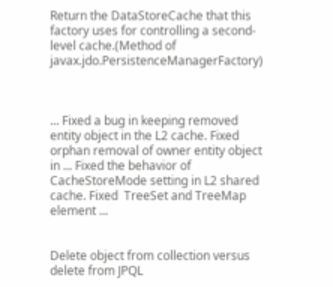Return the DataStoreCache that this factory uses for controlling a second-level cache.(Method of javax.jdo.PersistenceManagerFactory)



... Fixed a bug in keeping removed entity object in the L2 cache. Fixed orphan removal of owner entity object in ... Fixed the behavior of CacheStoreMode setting in L2 shared cache. Fixed  TreeSet and TreeMap  element ...


Delete object from collection versus delete from JPQL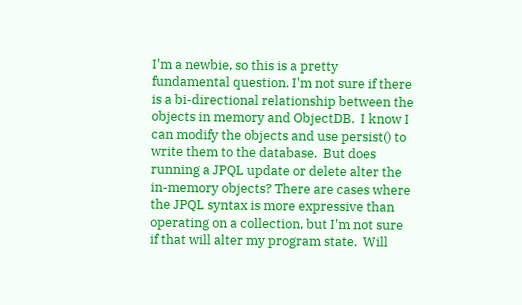I'm a newbie, so this is a pretty fundamental question. I'm not sure if there is a bi-directional relationship between the objects in memory and ObjectDB.  I know I can modify the objects and use persist() to write them to the database.  But does running a JPQL update or delete alter the in-memory objects? There are cases where the JPQL syntax is more expressive than operating on a collection, but I'm not sure if that will alter my program state.  Will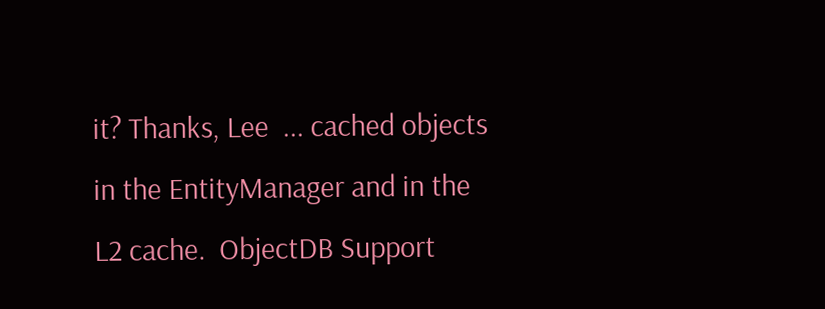it? Thanks, Lee  ... cached objects in the EntityManager and in the L2 cache.  ObjectDB Support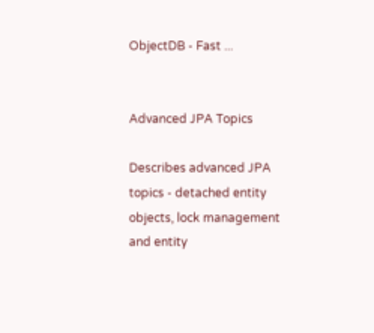ObjectDB - Fast ...


Advanced JPA Topics

Describes advanced JPA topics - detached entity objects, lock management and entity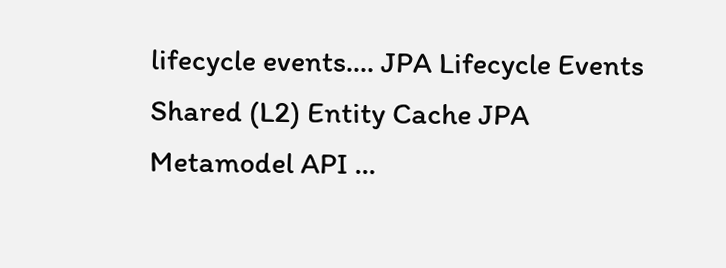lifecycle events.... JPA Lifecycle Events Shared (L2) Entity Cache JPA Metamodel API ...